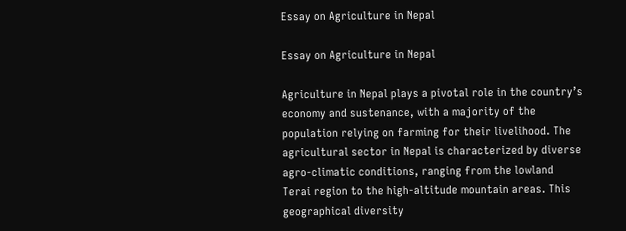Essay on Agriculture in Nepal

Essay on Agriculture in Nepal

Agriculture in Nepal plays a pivotal role in the country’s economy and sustenance, with a majority of the population relying on farming for their livelihood. The agricultural sector in Nepal is characterized by diverse agro-climatic conditions, ranging from the lowland Terai region to the high-altitude mountain areas. This geographical diversity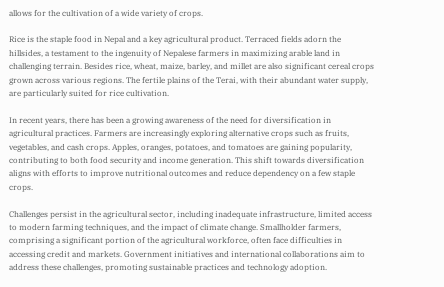allows for the cultivation of a wide variety of crops.

Rice is the staple food in Nepal and a key agricultural product. Terraced fields adorn the hillsides, a testament to the ingenuity of Nepalese farmers in maximizing arable land in challenging terrain. Besides rice, wheat, maize, barley, and millet are also significant cereal crops grown across various regions. The fertile plains of the Terai, with their abundant water supply, are particularly suited for rice cultivation.

In recent years, there has been a growing awareness of the need for diversification in agricultural practices. Farmers are increasingly exploring alternative crops such as fruits, vegetables, and cash crops. Apples, oranges, potatoes, and tomatoes are gaining popularity, contributing to both food security and income generation. This shift towards diversification aligns with efforts to improve nutritional outcomes and reduce dependency on a few staple crops.

Challenges persist in the agricultural sector, including inadequate infrastructure, limited access to modern farming techniques, and the impact of climate change. Smallholder farmers, comprising a significant portion of the agricultural workforce, often face difficulties in accessing credit and markets. Government initiatives and international collaborations aim to address these challenges, promoting sustainable practices and technology adoption.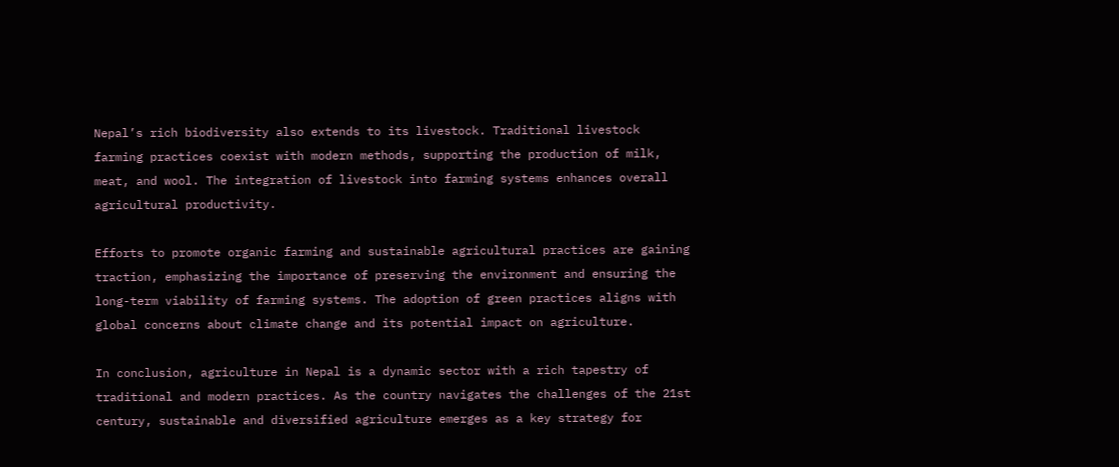Nepal’s rich biodiversity also extends to its livestock. Traditional livestock farming practices coexist with modern methods, supporting the production of milk, meat, and wool. The integration of livestock into farming systems enhances overall agricultural productivity.

Efforts to promote organic farming and sustainable agricultural practices are gaining traction, emphasizing the importance of preserving the environment and ensuring the long-term viability of farming systems. The adoption of green practices aligns with global concerns about climate change and its potential impact on agriculture.

In conclusion, agriculture in Nepal is a dynamic sector with a rich tapestry of traditional and modern practices. As the country navigates the challenges of the 21st century, sustainable and diversified agriculture emerges as a key strategy for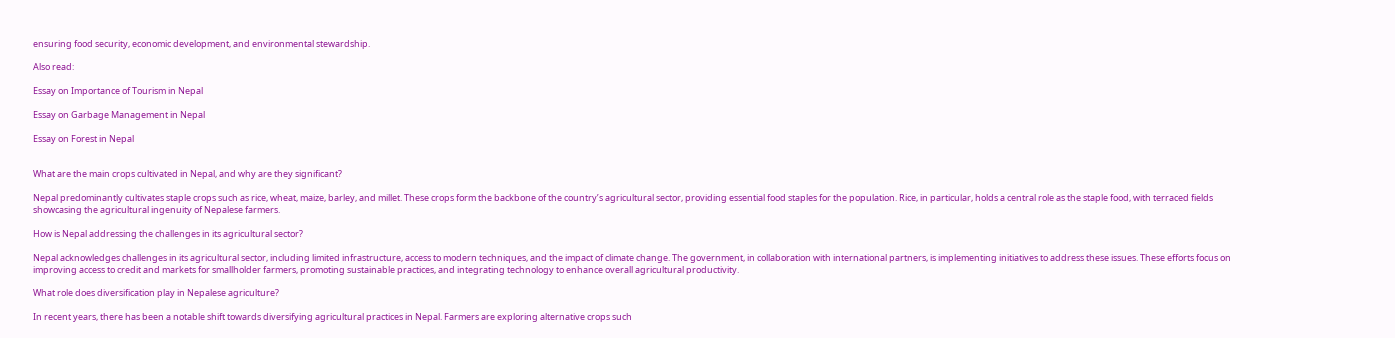ensuring food security, economic development, and environmental stewardship.

Also read:

Essay on Importance of Tourism in Nepal

Essay on Garbage Management in Nepal

Essay on Forest in Nepal


What are the main crops cultivated in Nepal, and why are they significant?

Nepal predominantly cultivates staple crops such as rice, wheat, maize, barley, and millet. These crops form the backbone of the country’s agricultural sector, providing essential food staples for the population. Rice, in particular, holds a central role as the staple food, with terraced fields showcasing the agricultural ingenuity of Nepalese farmers.

How is Nepal addressing the challenges in its agricultural sector?

Nepal acknowledges challenges in its agricultural sector, including limited infrastructure, access to modern techniques, and the impact of climate change. The government, in collaboration with international partners, is implementing initiatives to address these issues. These efforts focus on improving access to credit and markets for smallholder farmers, promoting sustainable practices, and integrating technology to enhance overall agricultural productivity.

What role does diversification play in Nepalese agriculture?

In recent years, there has been a notable shift towards diversifying agricultural practices in Nepal. Farmers are exploring alternative crops such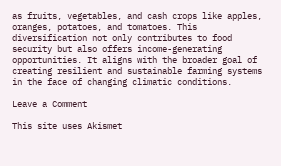as fruits, vegetables, and cash crops like apples, oranges, potatoes, and tomatoes. This diversification not only contributes to food security but also offers income-generating opportunities. It aligns with the broader goal of creating resilient and sustainable farming systems in the face of changing climatic conditions.

Leave a Comment

This site uses Akismet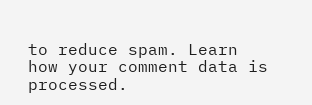to reduce spam. Learn how your comment data is processed.